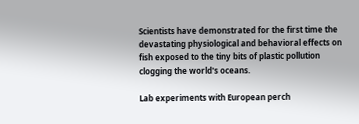Scientists have demonstrated for the first time the devastating physiological and behavioral effects on fish exposed to the tiny bits of plastic pollution clogging the world's oceans.

Lab experiments with European perch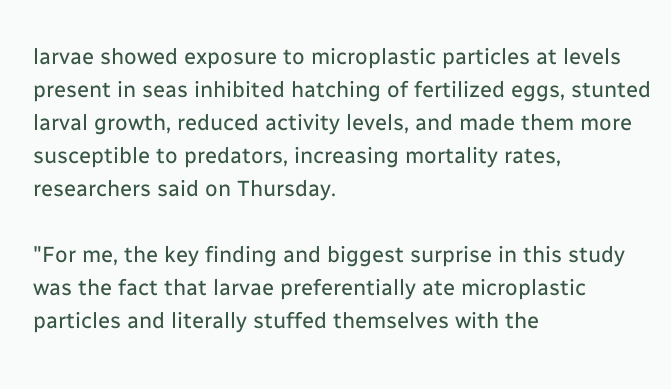larvae showed exposure to microplastic particles at levels present in seas inhibited hatching of fertilized eggs, stunted larval growth, reduced activity levels, and made them more susceptible to predators, increasing mortality rates, researchers said on Thursday.

"For me, the key finding and biggest surprise in this study was the fact that larvae preferentially ate microplastic particles and literally stuffed themselves with the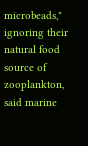microbeads," ignoring their natural food source of zooplankton, said marine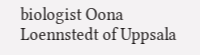biologist Oona Loennstedt of Uppsala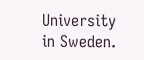University in Sweden.